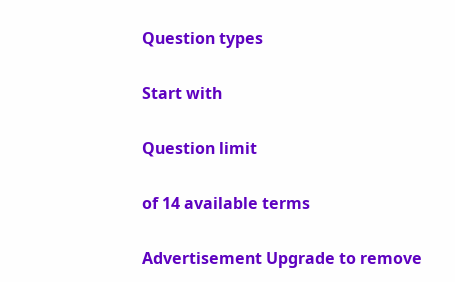Question types

Start with

Question limit

of 14 available terms

Advertisement Upgrade to remove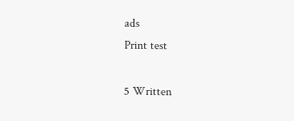ads
Print test

5 Written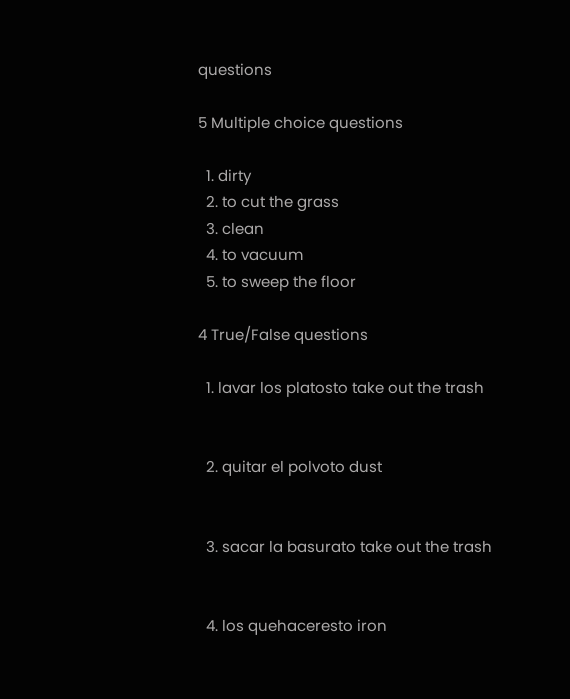questions

5 Multiple choice questions

  1. dirty
  2. to cut the grass
  3. clean
  4. to vacuum
  5. to sweep the floor

4 True/False questions

  1. lavar los platosto take out the trash


  2. quitar el polvoto dust


  3. sacar la basurato take out the trash


  4. los quehaceresto iron